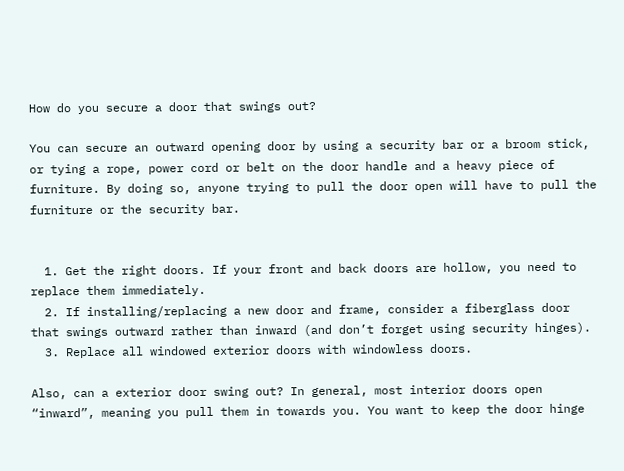How do you secure a door that swings out?

You can secure an outward opening door by using a security bar or a broom stick, or tying a rope, power cord or belt on the door handle and a heavy piece of furniture. By doing so, anyone trying to pull the door open will have to pull the furniture or the security bar.


  1. Get the right doors. If your front and back doors are hollow, you need to replace them immediately.
  2. If installing/replacing a new door and frame, consider a fiberglass door that swings outward rather than inward (and don’t forget using security hinges).
  3. Replace all windowed exterior doors with windowless doors.

Also, can a exterior door swing out? In general, most interior doors open “inward”, meaning you pull them in towards you. You want to keep the door hinge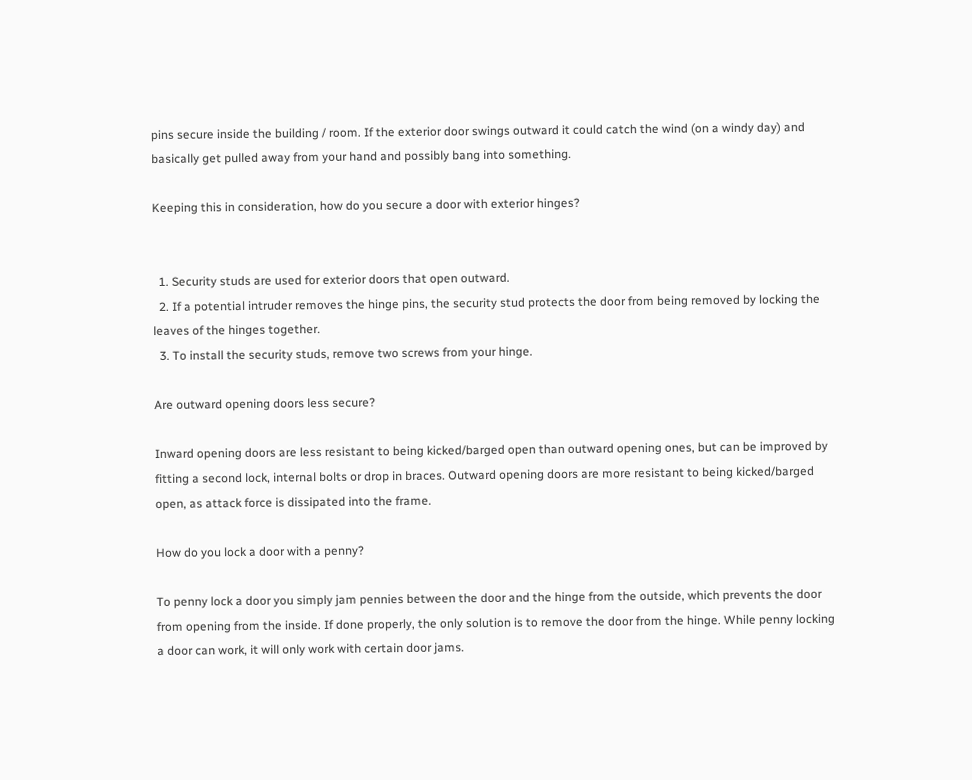pins secure inside the building / room. If the exterior door swings outward it could catch the wind (on a windy day) and basically get pulled away from your hand and possibly bang into something.

Keeping this in consideration, how do you secure a door with exterior hinges?


  1. Security studs are used for exterior doors that open outward.
  2. If a potential intruder removes the hinge pins, the security stud protects the door from being removed by locking the leaves of the hinges together.
  3. To install the security studs, remove two screws from your hinge.

Are outward opening doors less secure?

Inward opening doors are less resistant to being kicked/barged open than outward opening ones, but can be improved by fitting a second lock, internal bolts or drop in braces. Outward opening doors are more resistant to being kicked/barged open, as attack force is dissipated into the frame.

How do you lock a door with a penny?

To penny lock a door you simply jam pennies between the door and the hinge from the outside, which prevents the door from opening from the inside. If done properly, the only solution is to remove the door from the hinge. While penny locking a door can work, it will only work with certain door jams.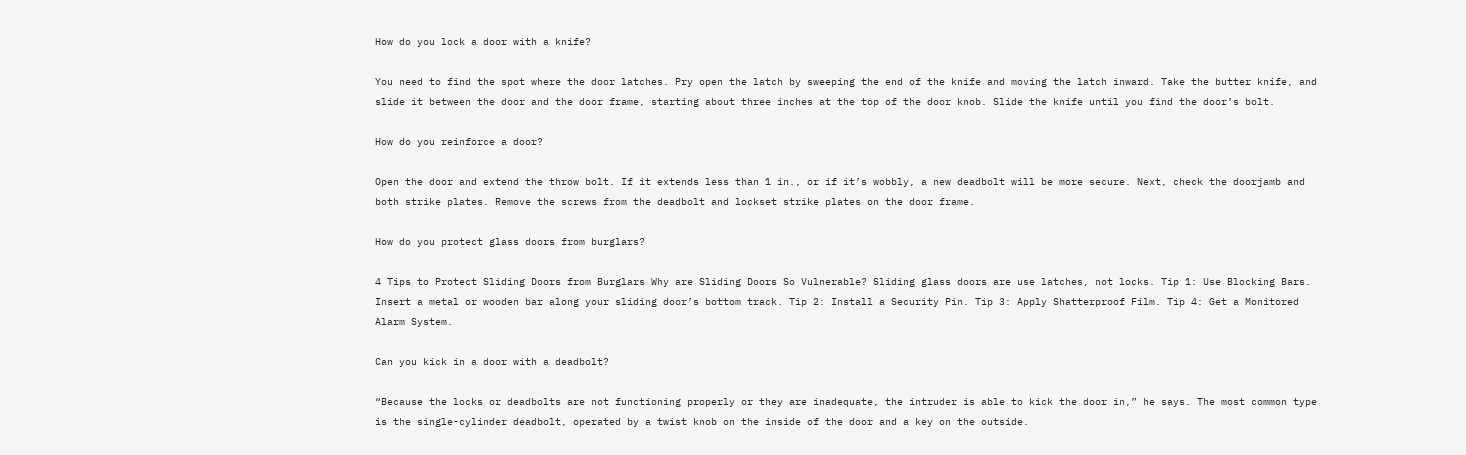How do you lock a door with a knife?

You need to find the spot where the door latches. Pry open the latch by sweeping the end of the knife and moving the latch inward. Take the butter knife, and slide it between the door and the door frame, starting about three inches at the top of the door knob. Slide the knife until you find the door’s bolt.

How do you reinforce a door?

Open the door and extend the throw bolt. If it extends less than 1 in., or if it’s wobbly, a new deadbolt will be more secure. Next, check the doorjamb and both strike plates. Remove the screws from the deadbolt and lockset strike plates on the door frame.

How do you protect glass doors from burglars?

4 Tips to Protect Sliding Doors from Burglars Why are Sliding Doors So Vulnerable? Sliding glass doors are use latches, not locks. Tip 1: Use Blocking Bars. Insert a metal or wooden bar along your sliding door’s bottom track. Tip 2: Install a Security Pin. Tip 3: Apply Shatterproof Film. Tip 4: Get a Monitored Alarm System.

Can you kick in a door with a deadbolt?

“Because the locks or deadbolts are not functioning properly or they are inadequate, the intruder is able to kick the door in,” he says. The most common type is the single-cylinder deadbolt, operated by a twist knob on the inside of the door and a key on the outside.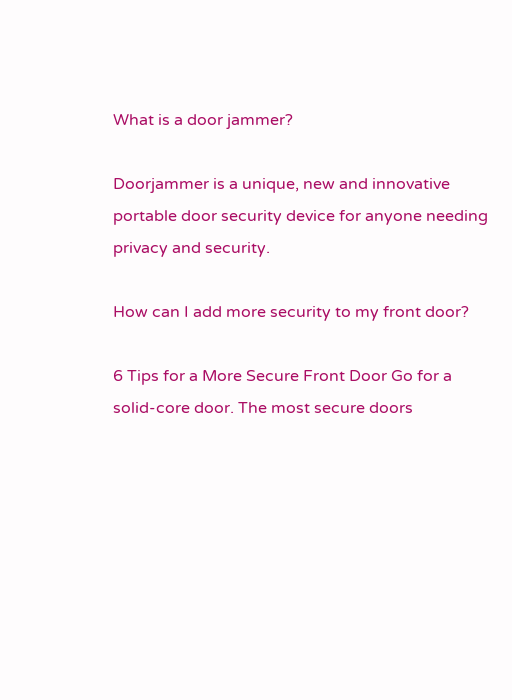What is a door jammer?

Doorjammer is a unique, new and innovative portable door security device for anyone needing privacy and security.

How can I add more security to my front door?

6 Tips for a More Secure Front Door Go for a solid-core door. The most secure doors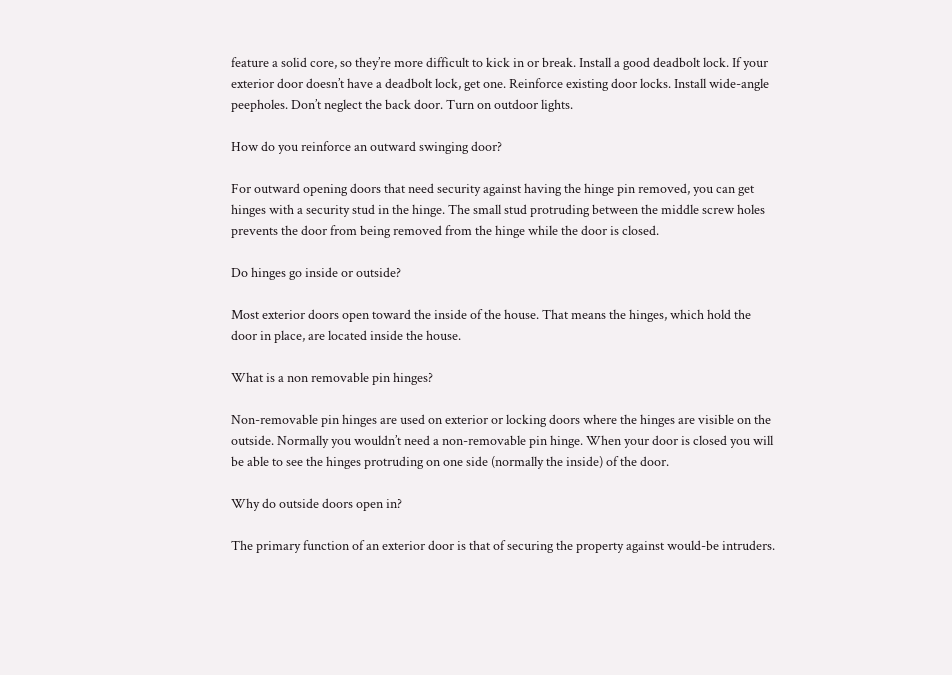feature a solid core, so they’re more difficult to kick in or break. Install a good deadbolt lock. If your exterior door doesn’t have a deadbolt lock, get one. Reinforce existing door locks. Install wide-angle peepholes. Don’t neglect the back door. Turn on outdoor lights.

How do you reinforce an outward swinging door?

For outward opening doors that need security against having the hinge pin removed, you can get hinges with a security stud in the hinge. The small stud protruding between the middle screw holes prevents the door from being removed from the hinge while the door is closed.

Do hinges go inside or outside?

Most exterior doors open toward the inside of the house. That means the hinges, which hold the door in place, are located inside the house.

What is a non removable pin hinges?

Non-removable pin hinges are used on exterior or locking doors where the hinges are visible on the outside. Normally you wouldn’t need a non-removable pin hinge. When your door is closed you will be able to see the hinges protruding on one side (normally the inside) of the door.

Why do outside doors open in?

The primary function of an exterior door is that of securing the property against would-be intruders.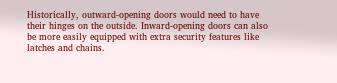Historically, outward-opening doors would need to have their hinges on the outside. Inward-opening doors can also be more easily equipped with extra security features like latches and chains.